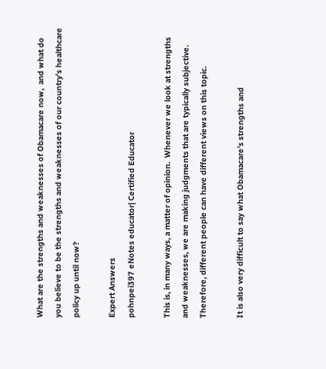What are the strengths and weaknesses of Obamacare now,  and what do you believe to be the strengths and weaknesses of our country's healthcare policy up until now?

Expert Answers
pohnpei397 eNotes educator| Certified Educator

This is, in many ways, a matter of opinion.  Whenever we look at strengths and weaknesses, we are making judgments that are typically subjective.  Therefore, different people can have different views on this topic.

It is also very difficult to say what Obamacare’s strengths and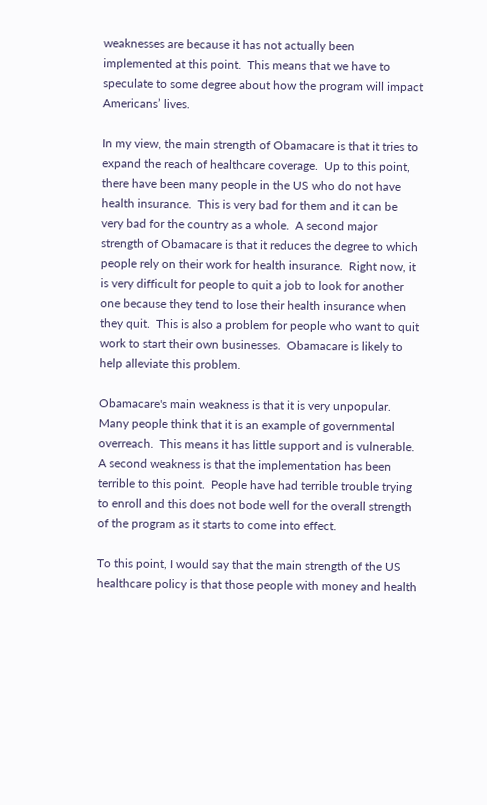weaknesses are because it has not actually been implemented at this point.  This means that we have to speculate to some degree about how the program will impact Americans’ lives.

In my view, the main strength of Obamacare is that it tries to expand the reach of healthcare coverage.  Up to this point, there have been many people in the US who do not have health insurance.  This is very bad for them and it can be very bad for the country as a whole.  A second major strength of Obamacare is that it reduces the degree to which people rely on their work for health insurance.  Right now, it is very difficult for people to quit a job to look for another one because they tend to lose their health insurance when they quit.  This is also a problem for people who want to quit work to start their own businesses.  Obamacare is likely to help alleviate this problem.

Obamacare's main weakness is that it is very unpopular.  Many people think that it is an example of governmental overreach.  This means it has little support and is vulnerable.  A second weakness is that the implementation has been terrible to this point.  People have had terrible trouble trying to enroll and this does not bode well for the overall strength of the program as it starts to come into effect.

To this point, I would say that the main strength of the US healthcare policy is that those people with money and health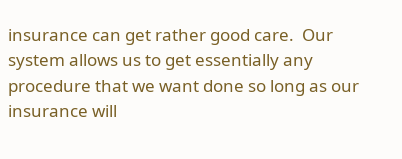insurance can get rather good care.  Our system allows us to get essentially any procedure that we want done so long as our insurance will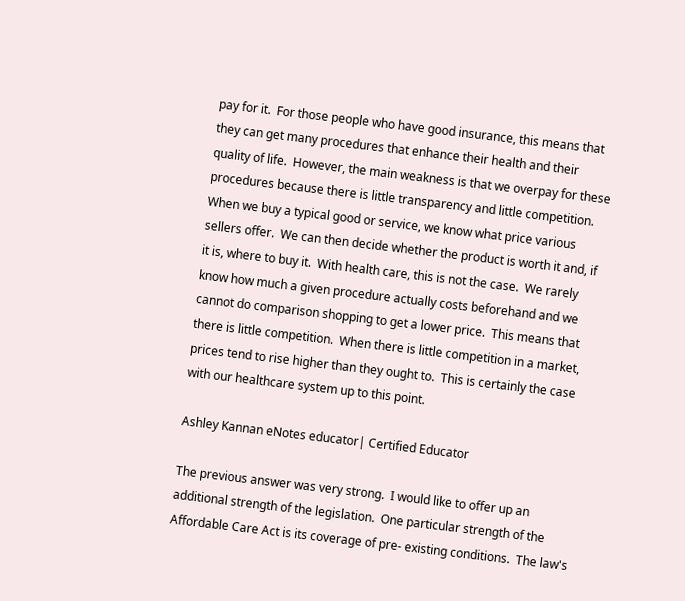pay for it.  For those people who have good insurance, this means that they can get many procedures that enhance their health and their quality of life.  However, the main weakness is that we overpay for these procedures because there is little transparency and little competition.  When we buy a typical good or service, we know what price various sellers offer.  We can then decide whether the product is worth it and, if it is, where to buy it.  With health care, this is not the case.  We rarely know how much a given procedure actually costs beforehand and we cannot do comparison shopping to get a lower price.  This means that there is little competition.  When there is little competition in a market, prices tend to rise higher than they ought to.  This is certainly the case with our healthcare system up to this point.

Ashley Kannan eNotes educator| Certified Educator

The previous answer was very strong.  I would like to offer up an additional strength of the legislation.  One particular strength of the Affordable Care Act is its coverage of pre- existing conditions.  The law's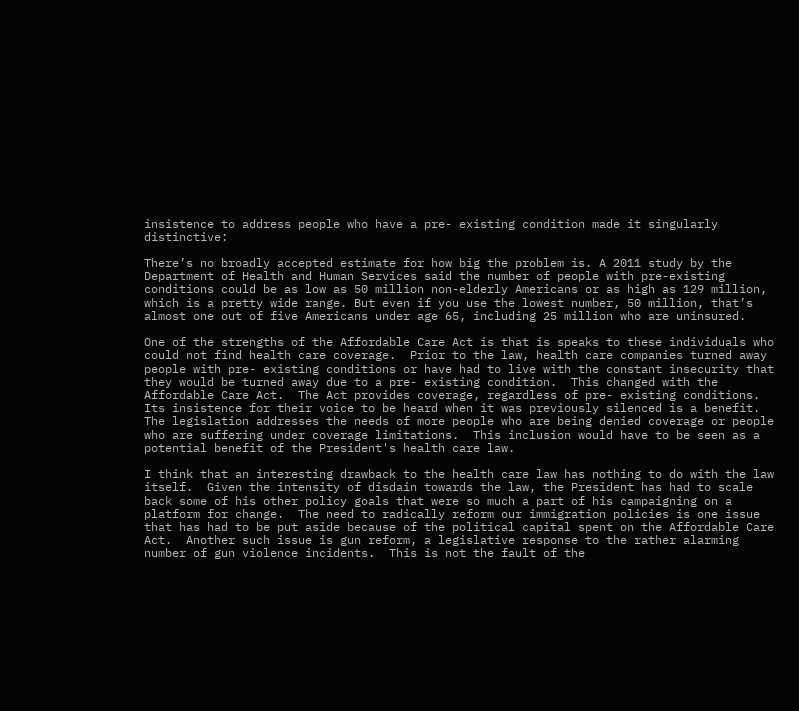insistence to address people who have a pre- existing condition made it singularly distinctive:

There’s no broadly accepted estimate for how big the problem is. A 2011 study by the Department of Health and Human Services said the number of people with pre-existing conditions could be as low as 50 million non-elderly Americans or as high as 129 million, which is a pretty wide range. But even if you use the lowest number, 50 million, that’s almost one out of five Americans under age 65, including 25 million who are uninsured.

One of the strengths of the Affordable Care Act is that is speaks to these individuals who could not find health care coverage.  Prior to the law, health care companies turned away people with pre- existing conditions or have had to live with the constant insecurity that they would be turned away due to a pre- existing condition.  This changed with the Affordable Care Act.  The Act provides coverage, regardless of pre- existing conditions.  Its insistence for their voice to be heard when it was previously silenced is a benefit. The legislation addresses the needs of more people who are being denied coverage or people who are suffering under coverage limitations.  This inclusion would have to be seen as a potential benefit of the President's health care law.

I think that an interesting drawback to the health care law has nothing to do with the law itself.  Given the intensity of disdain towards the law, the President has had to scale back some of his other policy goals that were so much a part of his campaigning on a platform for change.  The need to radically reform our immigration policies is one issue that has had to be put aside because of the political capital spent on the Affordable Care Act.  Another such issue is gun reform, a legislative response to the rather alarming number of gun violence incidents.  This is not the fault of the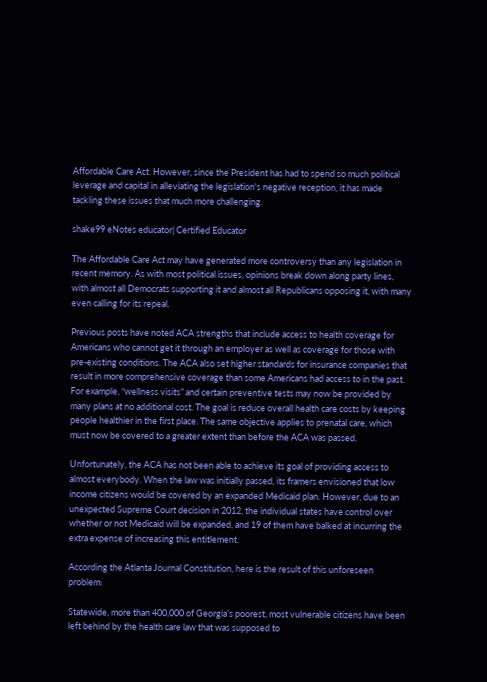Affordable Care Act. However, since the President has had to spend so much political leverage and capital in alleviating the legislation's negative reception, it has made tackling these issues that much more challenging.

shake99 eNotes educator| Certified Educator

The Affordable Care Act may have generated more controversy than any legislation in recent memory. As with most political issues, opinions break down along party lines, with almost all Democrats supporting it and almost all Republicans opposing it, with many even calling for its repeal.

Previous posts have noted ACA strengths that include access to health coverage for Americans who cannot get it through an employer as well as coverage for those with pre-existing conditions. The ACA also set higher standards for insurance companies that result in more comprehensive coverage than some Americans had access to in the past. For example, “wellness visits” and certain preventive tests may now be provided by many plans at no additional cost. The goal is reduce overall health care costs by keeping people healthier in the first place. The same objective applies to prenatal care, which must now be covered to a greater extent than before the ACA was passed.

Unfortunately, the ACA has not been able to achieve its goal of providing access to almost everybody. When the law was initially passed, its framers envisioned that low income citizens would be covered by an expanded Medicaid plan. However, due to an unexpected Supreme Court decision in 2012, the individual states have control over whether or not Medicaid will be expanded, and 19 of them have balked at incurring the extra expense of increasing this entitlement.

According the Atlanta Journal Constitution, here is the result of this unforeseen problem:

Statewide, more than 400,000 of Georgia’s poorest, most vulnerable citizens have been left behind by the health care law that was supposed to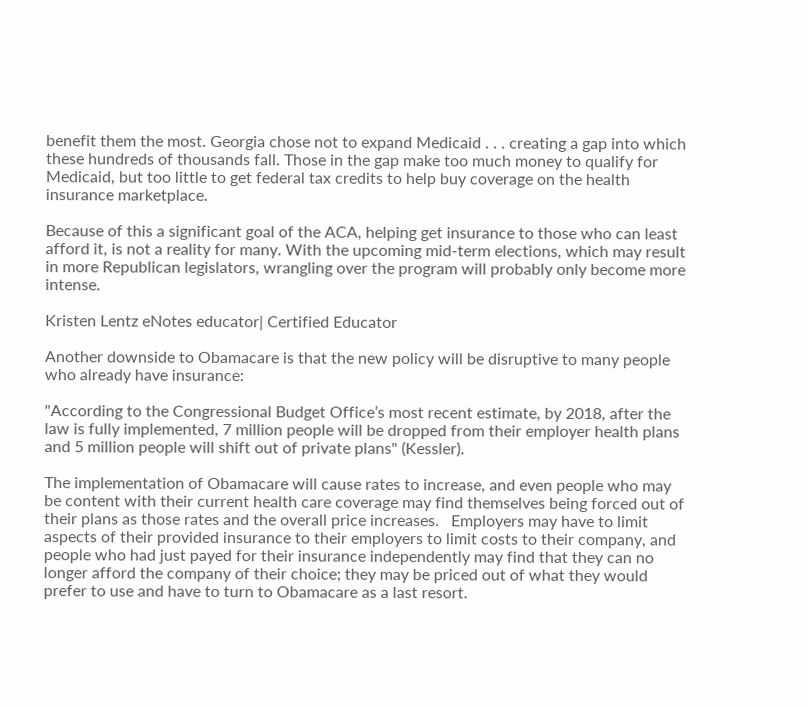benefit them the most. Georgia chose not to expand Medicaid . . . creating a gap into which these hundreds of thousands fall. Those in the gap make too much money to qualify for Medicaid, but too little to get federal tax credits to help buy coverage on the health insurance marketplace.

Because of this a significant goal of the ACA, helping get insurance to those who can least afford it, is not a reality for many. With the upcoming mid-term elections, which may result in more Republican legislators, wrangling over the program will probably only become more intense.

Kristen Lentz eNotes educator| Certified Educator

Another downside to Obamacare is that the new policy will be disruptive to many people who already have insurance:

"According to the Congressional Budget Office’s most recent estimate, by 2018, after the law is fully implemented, 7 million people will be dropped from their employer health plans and 5 million people will shift out of private plans" (Kessler).

The implementation of Obamacare will cause rates to increase, and even people who may be content with their current health care coverage may find themselves being forced out of their plans as those rates and the overall price increases.   Employers may have to limit aspects of their provided insurance to their employers to limit costs to their company, and people who had just payed for their insurance independently may find that they can no longer afford the company of their choice; they may be priced out of what they would prefer to use and have to turn to Obamacare as a last resort.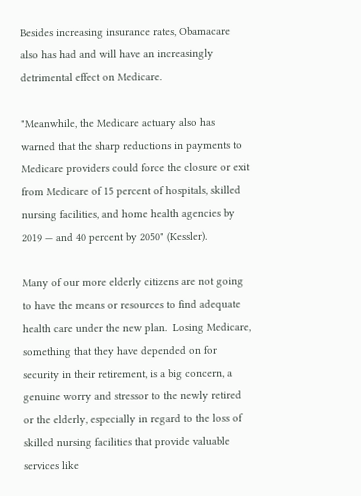Besides increasing insurance rates, Obamacare also has had and will have an increasingly detrimental effect on Medicare.

"Meanwhile, the Medicare actuary also has warned that the sharp reductions in payments to Medicare providers could force the closure or exit from Medicare of 15 percent of hospitals, skilled nursing facilities, and home health agencies by 2019 — and 40 percent by 2050" (Kessler).

Many of our more elderly citizens are not going to have the means or resources to find adequate health care under the new plan.  Losing Medicare, something that they have depended on for security in their retirement, is a big concern, a genuine worry and stressor to the newly retired or the elderly, especially in regard to the loss of skilled nursing facilities that provide valuable services like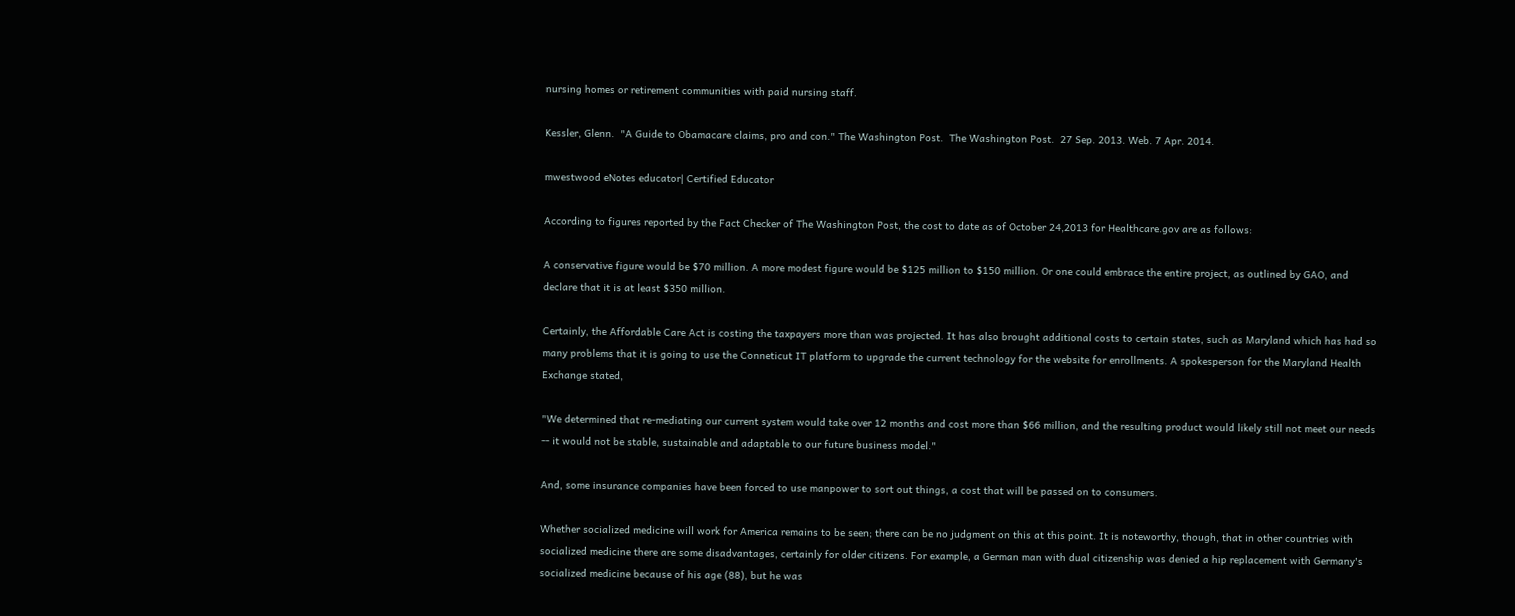nursing homes or retirement communities with paid nursing staff.

Kessler, Glenn.  "A Guide to Obamacare claims, pro and con." The Washington Post.  The Washington Post.  27 Sep. 2013. Web. 7 Apr. 2014.

mwestwood eNotes educator| Certified Educator

According to figures reported by the Fact Checker of The Washington Post, the cost to date as of October 24,2013 for Healthcare.gov are as follows:

A conservative figure would be $70 million. A more modest figure would be $125 million to $150 million. Or one could embrace the entire project, as outlined by GAO, and declare that it is at least $350 million.

Certainly, the Affordable Care Act is costing the taxpayers more than was projected. It has also brought additional costs to certain states, such as Maryland which has had so many problems that it is going to use the Conneticut IT platform to upgrade the current technology for the website for enrollments. A spokesperson for the Maryland Health Exchange stated,

"We determined that re-mediating our current system would take over 12 months and cost more than $66 million, and the resulting product would likely still not meet our needs -- it would not be stable, sustainable and adaptable to our future business model."

And, some insurance companies have been forced to use manpower to sort out things, a cost that will be passed on to consumers.

Whether socialized medicine will work for America remains to be seen; there can be no judgment on this at this point. It is noteworthy, though, that in other countries with socialized medicine there are some disadvantages, certainly for older citizens. For example, a German man with dual citizenship was denied a hip replacement with Germany's socialized medicine because of his age (88), but he was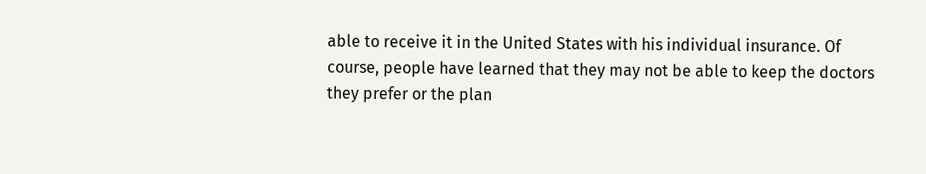able to receive it in the United States with his individual insurance. Of course, people have learned that they may not be able to keep the doctors they prefer or the plan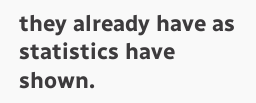they already have as statistics have shown.